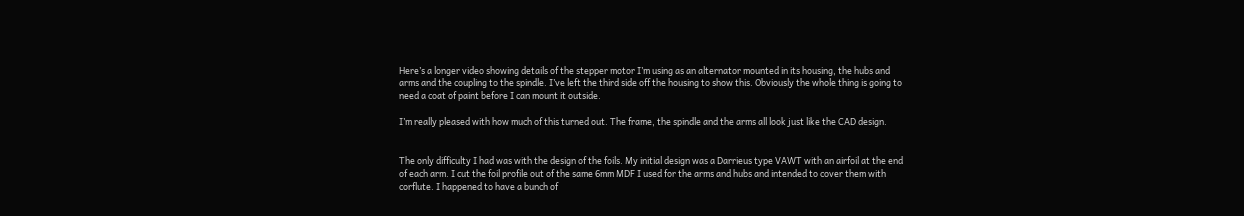Here’s a longer video showing details of the stepper motor I’m using as an alternator mounted in its housing, the hubs and arms and the coupling to the spindle. I’ve left the third side off the housing to show this. Obviously the whole thing is going to need a coat of paint before I can mount it outside.

I’m really pleased with how much of this turned out. The frame, the spindle and the arms all look just like the CAD design.


The only difficulty I had was with the design of the foils. My initial design was a Darrieus type VAWT with an airfoil at the end of each arm. I cut the foil profile out of the same 6mm MDF I used for the arms and hubs and intended to cover them with corflute. I happened to have a bunch of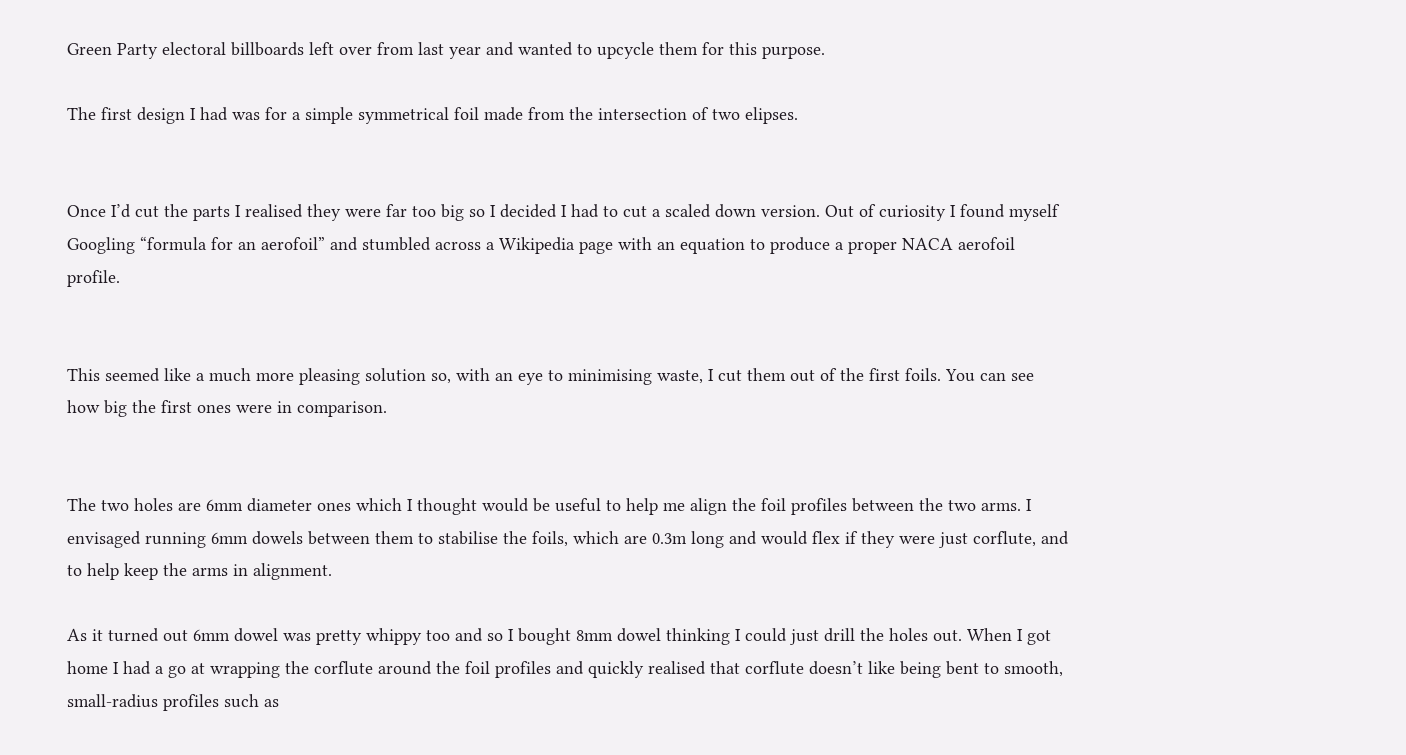Green Party electoral billboards left over from last year and wanted to upcycle them for this purpose.

The first design I had was for a simple symmetrical foil made from the intersection of two elipses.


Once I’d cut the parts I realised they were far too big so I decided I had to cut a scaled down version. Out of curiosity I found myself Googling “formula for an aerofoil” and stumbled across a Wikipedia page with an equation to produce a proper NACA aerofoil profile.


This seemed like a much more pleasing solution so, with an eye to minimising waste, I cut them out of the first foils. You can see how big the first ones were in comparison.


The two holes are 6mm diameter ones which I thought would be useful to help me align the foil profiles between the two arms. I envisaged running 6mm dowels between them to stabilise the foils, which are 0.3m long and would flex if they were just corflute, and to help keep the arms in alignment.

As it turned out 6mm dowel was pretty whippy too and so I bought 8mm dowel thinking I could just drill the holes out. When I got home I had a go at wrapping the corflute around the foil profiles and quickly realised that corflute doesn’t like being bent to smooth, small-radius profiles such as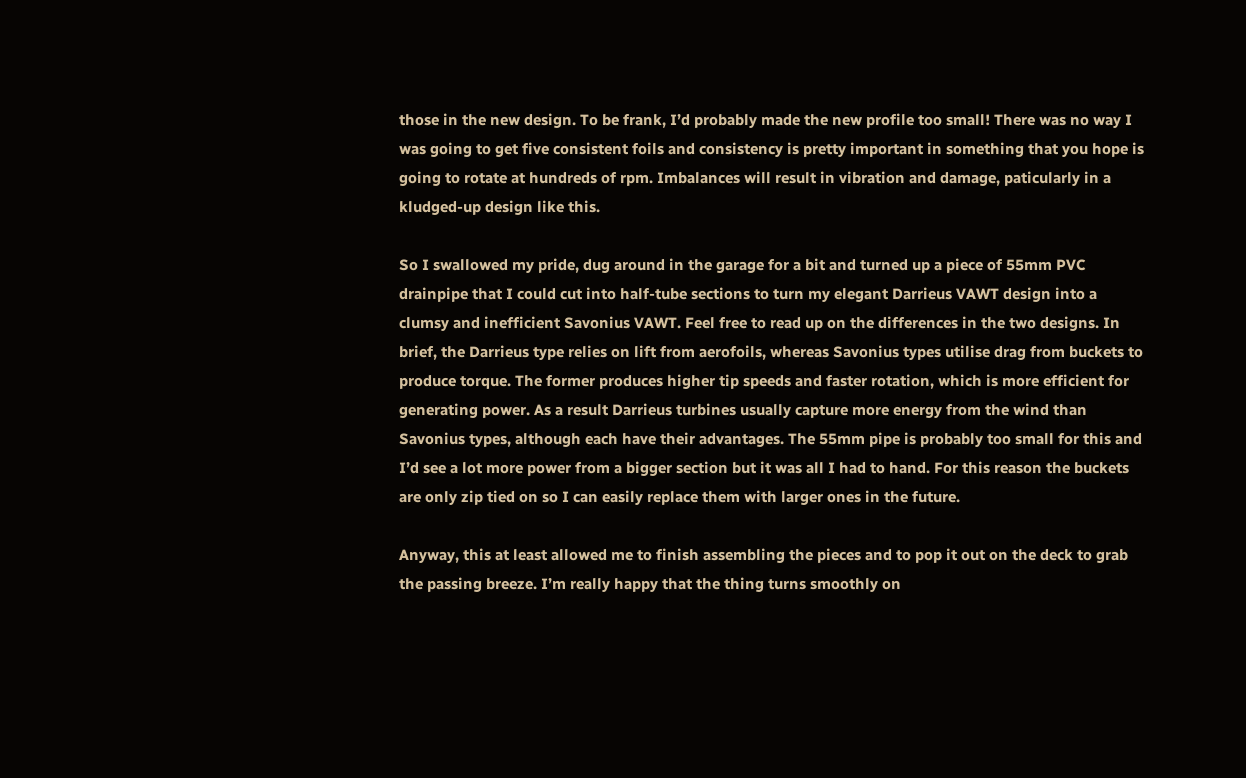those in the new design. To be frank, I’d probably made the new profile too small! There was no way I was going to get five consistent foils and consistency is pretty important in something that you hope is going to rotate at hundreds of rpm. Imbalances will result in vibration and damage, paticularly in a kludged-up design like this.

So I swallowed my pride, dug around in the garage for a bit and turned up a piece of 55mm PVC drainpipe that I could cut into half-tube sections to turn my elegant Darrieus VAWT design into a clumsy and inefficient Savonius VAWT. Feel free to read up on the differences in the two designs. In brief, the Darrieus type relies on lift from aerofoils, whereas Savonius types utilise drag from buckets to produce torque. The former produces higher tip speeds and faster rotation, which is more efficient for generating power. As a result Darrieus turbines usually capture more energy from the wind than Savonius types, although each have their advantages. The 55mm pipe is probably too small for this and I’d see a lot more power from a bigger section but it was all I had to hand. For this reason the buckets are only zip tied on so I can easily replace them with larger ones in the future.

Anyway, this at least allowed me to finish assembling the pieces and to pop it out on the deck to grab the passing breeze. I’m really happy that the thing turns smoothly on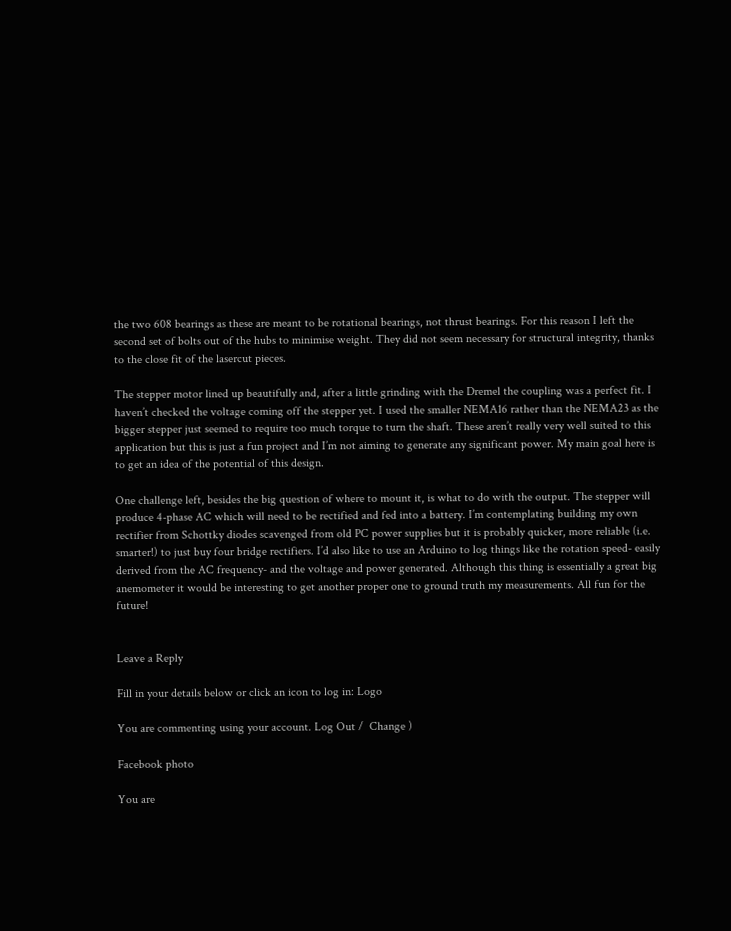the two 608 bearings as these are meant to be rotational bearings, not thrust bearings. For this reason I left the second set of bolts out of the hubs to minimise weight. They did not seem necessary for structural integrity, thanks to the close fit of the lasercut pieces.

The stepper motor lined up beautifully and, after a little grinding with the Dremel the coupling was a perfect fit. I haven’t checked the voltage coming off the stepper yet. I used the smaller NEMA16 rather than the NEMA23 as the bigger stepper just seemed to require too much torque to turn the shaft. These aren’t really very well suited to this application but this is just a fun project and I’m not aiming to generate any significant power. My main goal here is to get an idea of the potential of this design.

One challenge left, besides the big question of where to mount it, is what to do with the output. The stepper will produce 4-phase AC which will need to be rectified and fed into a battery. I’m contemplating building my own rectifier from Schottky diodes scavenged from old PC power supplies but it is probably quicker, more reliable (i.e. smarter!) to just buy four bridge rectifiers. I’d also like to use an Arduino to log things like the rotation speed- easily derived from the AC frequency- and the voltage and power generated. Although this thing is essentially a great big anemometer it would be interesting to get another proper one to ground truth my measurements. All fun for the future!


Leave a Reply

Fill in your details below or click an icon to log in: Logo

You are commenting using your account. Log Out /  Change )

Facebook photo

You are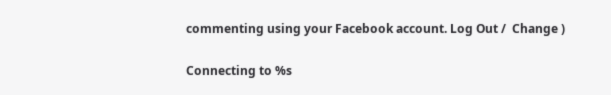commenting using your Facebook account. Log Out /  Change )

Connecting to %s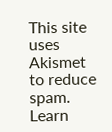This site uses Akismet to reduce spam. Learn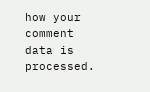how your comment data is processed.